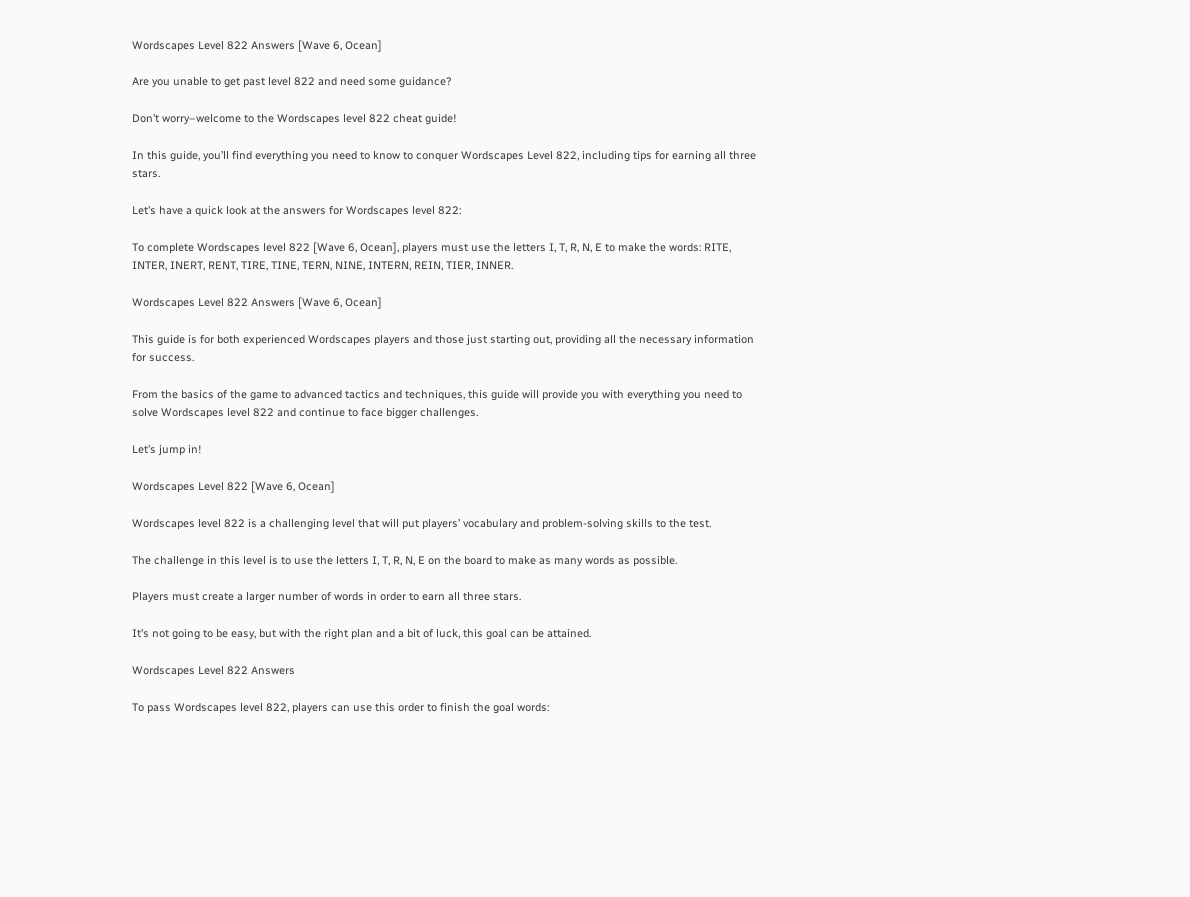Wordscapes Level 822 Answers [Wave 6, Ocean]

Are you unable to get past level 822 and need some guidance?

Don’t worry–welcome to the Wordscapes level 822 cheat guide!

In this guide, you’ll find everything you need to know to conquer Wordscapes Level 822, including tips for earning all three stars.

Let’s have a quick look at the answers for Wordscapes level 822:

To complete Wordscapes level 822 [Wave 6, Ocean], players must use the letters I, T, R, N, E to make the words: RITE, INTER, INERT, RENT, TIRE, TINE, TERN, NINE, INTERN, REIN, TIER, INNER.

Wordscapes Level 822 Answers [Wave 6, Ocean]

This guide is for both experienced Wordscapes players and those just starting out, providing all the necessary information for success.

From the basics of the game to advanced tactics and techniques, this guide will provide you with everything you need to solve Wordscapes level 822 and continue to face bigger challenges.

Let’s jump in!

Wordscapes Level 822 [Wave 6, Ocean]

Wordscapes level 822 is a challenging level that will put players’ vocabulary and problem-solving skills to the test.

The challenge in this level is to use the letters I, T, R, N, E on the board to make as many words as possible.

Players must create a larger number of words in order to earn all three stars.

It’s not going to be easy, but with the right plan and a bit of luck, this goal can be attained.

Wordscapes Level 822 Answers

To pass Wordscapes level 822, players can use this order to finish the goal words: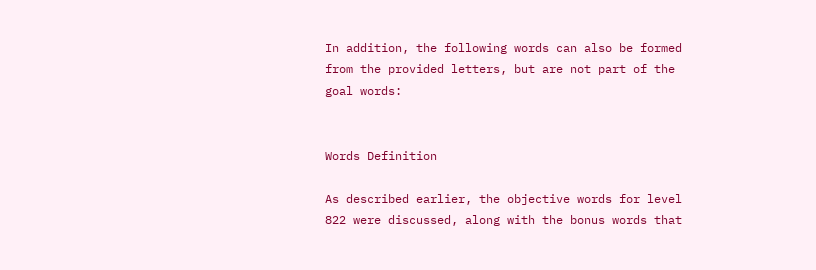In addition, the following words can also be formed from the provided letters, but are not part of the goal words:


Words Definition

As described earlier, the objective words for level 822 were discussed, along with the bonus words that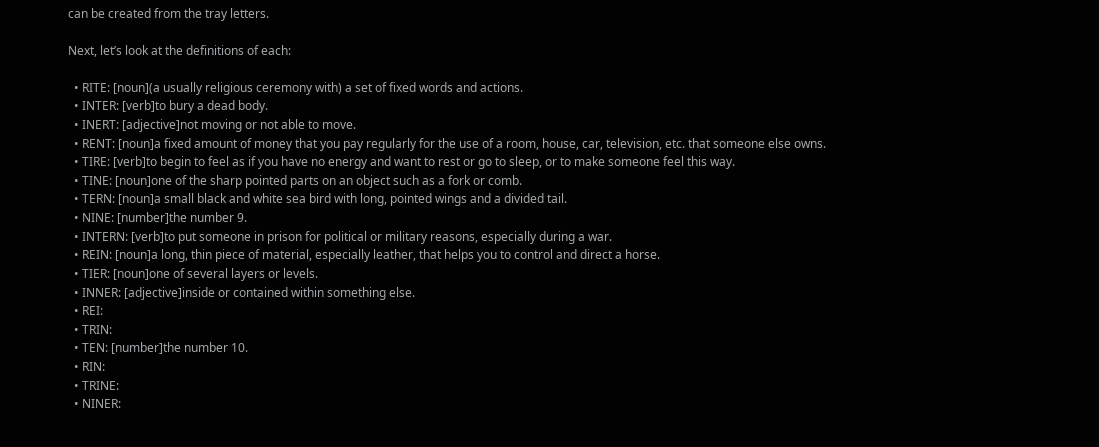can be created from the tray letters.

Next, let’s look at the definitions of each:

  • RITE: [noun](a usually religious ceremony with) a set of fixed words and actions.
  • INTER: [verb]to bury a dead body.
  • INERT: [adjective]not moving or not able to move.
  • RENT: [noun]a fixed amount of money that you pay regularly for the use of a room, house, car, television, etc. that someone else owns.
  • TIRE: [verb]to begin to feel as if you have no energy and want to rest or go to sleep, or to make someone feel this way.
  • TINE: [noun]one of the sharp pointed parts on an object such as a fork or comb.
  • TERN: [noun]a small black and white sea bird with long, pointed wings and a divided tail.
  • NINE: [number]the number 9.
  • INTERN: [verb]to put someone in prison for political or military reasons, especially during a war.
  • REIN: [noun]a long, thin piece of material, especially leather, that helps you to control and direct a horse.
  • TIER: [noun]one of several layers or levels.
  • INNER: [adjective]inside or contained within something else.
  • REI:
  • TRIN:
  • TEN: [number]the number 10.
  • RIN:
  • TRINE:
  • NINER: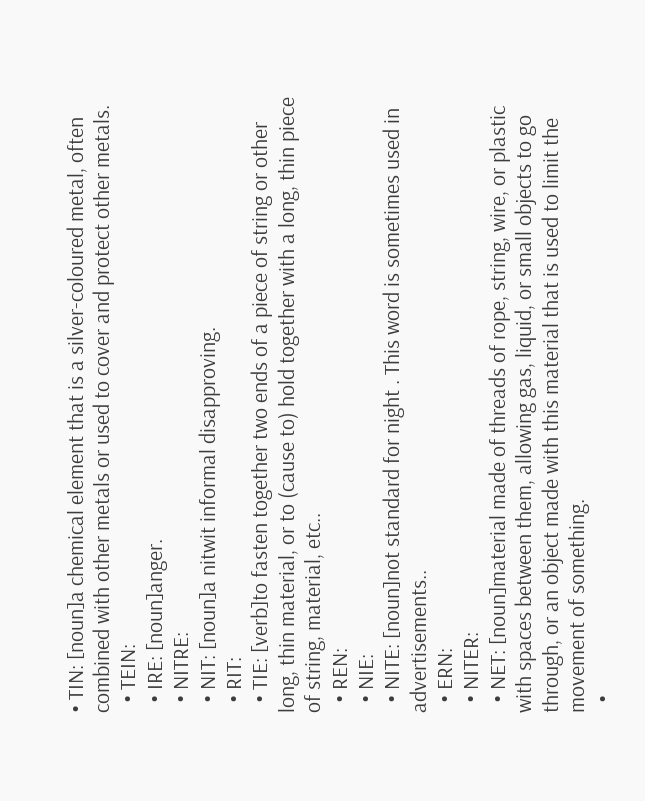• TIN: [noun]a chemical element that is a silver-coloured metal, often combined with other metals or used to cover and protect other metals.
  • TEIN:
  • IRE: [noun]anger.
  • NITRE:
  • NIT: [noun]a nitwit informal disapproving.
  • RIT:
  • TIE: [verb]to fasten together two ends of a piece of string or other long, thin material, or to (cause to) hold together with a long, thin piece of string, material, etc..
  • REN:
  • NIE:
  • NITE: [noun]not standard for night . This word is sometimes used in advertisements..
  • ERN:
  • NITER:
  • NET: [noun]material made of threads of rope, string, wire, or plastic with spaces between them, allowing gas, liquid, or small objects to go through, or an object made with this material that is used to limit the movement of something.
  •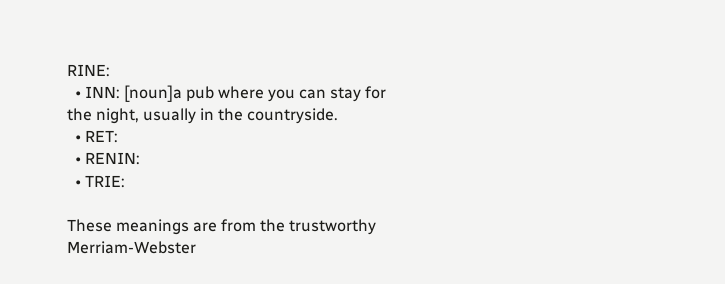RINE:
  • INN: [noun]a pub where you can stay for the night, usually in the countryside.
  • RET:
  • RENIN:
  • TRIE:

These meanings are from the trustworthy Merriam-Webster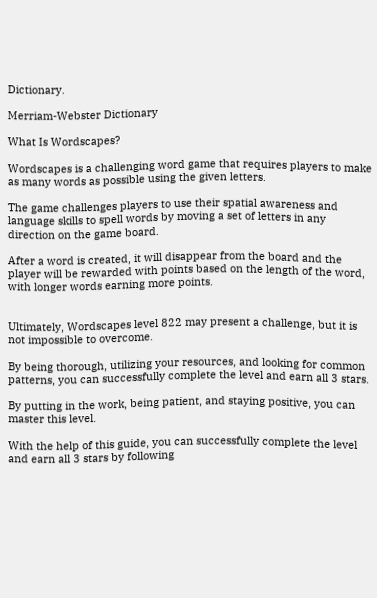Dictionary.

Merriam-Webster Dictionary

What Is Wordscapes?

Wordscapes is a challenging word game that requires players to make as many words as possible using the given letters.

The game challenges players to use their spatial awareness and language skills to spell words by moving a set of letters in any direction on the game board.

After a word is created, it will disappear from the board and the player will be rewarded with points based on the length of the word, with longer words earning more points.


Ultimately, Wordscapes level 822 may present a challenge, but it is not impossible to overcome.

By being thorough, utilizing your resources, and looking for common patterns, you can successfully complete the level and earn all 3 stars.

By putting in the work, being patient, and staying positive, you can master this level.

With the help of this guide, you can successfully complete the level and earn all 3 stars by following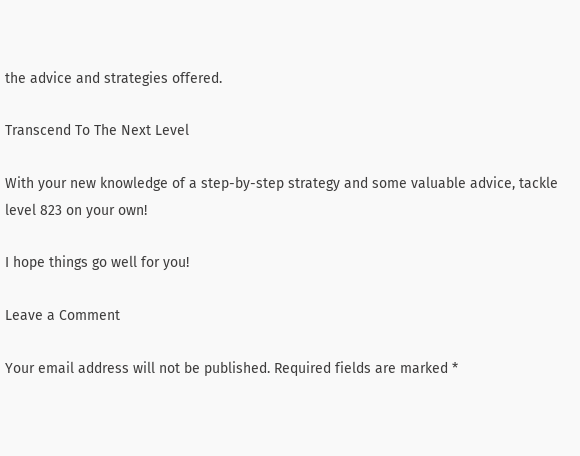the advice and strategies offered.

Transcend To The Next Level

With your new knowledge of a step-by-step strategy and some valuable advice, tackle level 823 on your own!

I hope things go well for you!

Leave a Comment

Your email address will not be published. Required fields are marked *